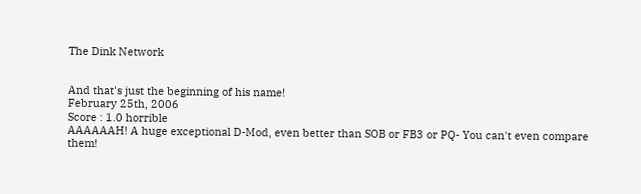The Dink Network


And that's just the beginning of his name!
February 25th, 2006
Score : 1.0 horrible
AAAAAAH! A huge exceptional D-Mod, even better than SOB or FB3 or PQ- You can't even compare them!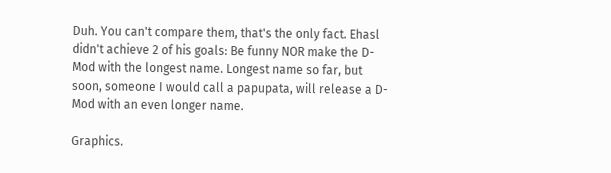Duh. You can't compare them, that's the only fact. Ehasl didn't achieve 2 of his goals: Be funny NOR make the D-Mod with the longest name. Longest name so far, but soon, someone I would call a papupata, will release a D-Mod with an even longer name.

Graphics.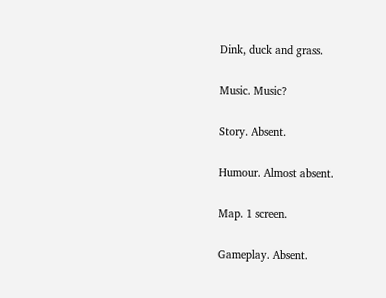Dink, duck and grass.

Music. Music?

Story. Absent.

Humour. Almost absent.

Map. 1 screen.

Gameplay. Absent.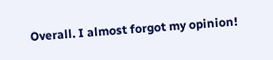Overall. I almost forgot my opinion!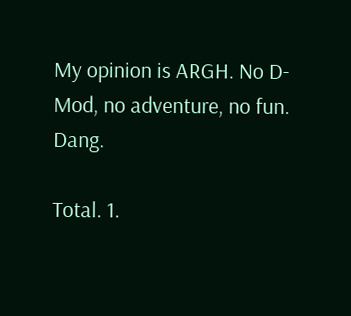My opinion is ARGH. No D-Mod, no adventure, no fun. Dang.

Total. 1.